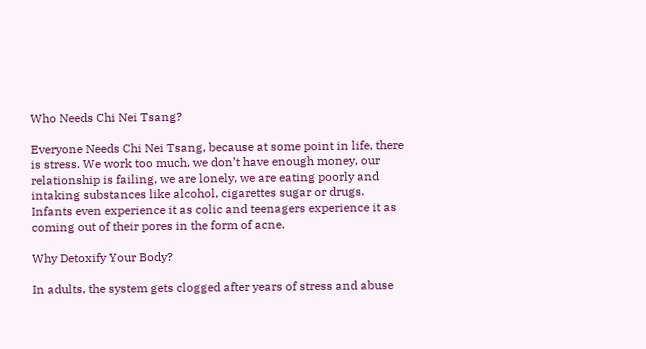Who Needs Chi Nei Tsang?

Everyone Needs Chi Nei Tsang, because at some point in life, there is stress. We work too much, we don’t have enough money, our relationship is failing, we are lonely, we are eating poorly and intaking substances like alcohol, cigarettes sugar or drugs. Infants even experience it as colic and teenagers experience it as coming out of their pores in the form of acne.

Why Detoxify Your Body?

In adults, the system gets clogged after years of stress and abuse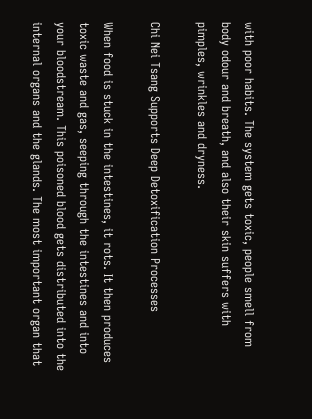with poor habits. The system gets toxic, people smell from body odour and breath, and also their skin suffers with pimples, wrinkles and dryness.

Chi Nei Tsang Supports Deep Detoxification Processes

When food is stuck in the intestines, it rots. It then produces toxic waste and gas, seeping through the intestines and into your bloodstream. This poisoned blood gets distributed into the internal organs and the glands. The most important organ that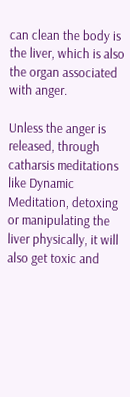can clean the body is the liver, which is also the organ associated with anger.

Unless the anger is released, through catharsis meditations like Dynamic Meditation, detoxing or manipulating the liver physically, it will also get toxic and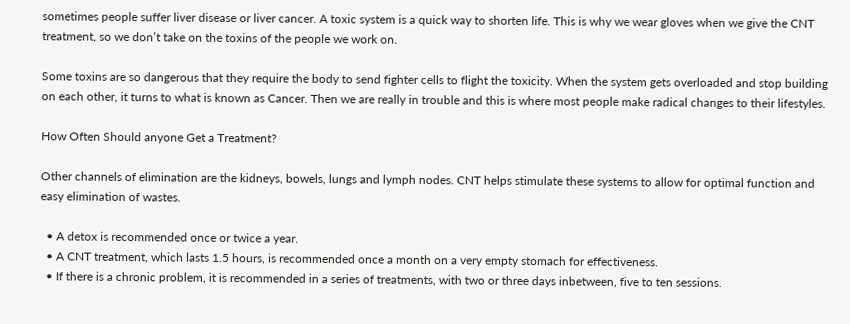sometimes people suffer liver disease or liver cancer. A toxic system is a quick way to shorten life. This is why we wear gloves when we give the CNT treatment, so we don’t take on the toxins of the people we work on.

Some toxins are so dangerous that they require the body to send fighter cells to flight the toxicity. When the system gets overloaded and stop building on each other, it turns to what is known as Cancer. Then we are really in trouble and this is where most people make radical changes to their lifestyles.

How Often Should anyone Get a Treatment?

Other channels of elimination are the kidneys, bowels, lungs and lymph nodes. CNT helps stimulate these systems to allow for optimal function and easy elimination of wastes.

  • A detox is recommended once or twice a year.
  • A CNT treatment, which lasts 1.5 hours, is recommended once a month on a very empty stomach for effectiveness.
  • If there is a chronic problem, it is recommended in a series of treatments, with two or three days inbetween, five to ten sessions.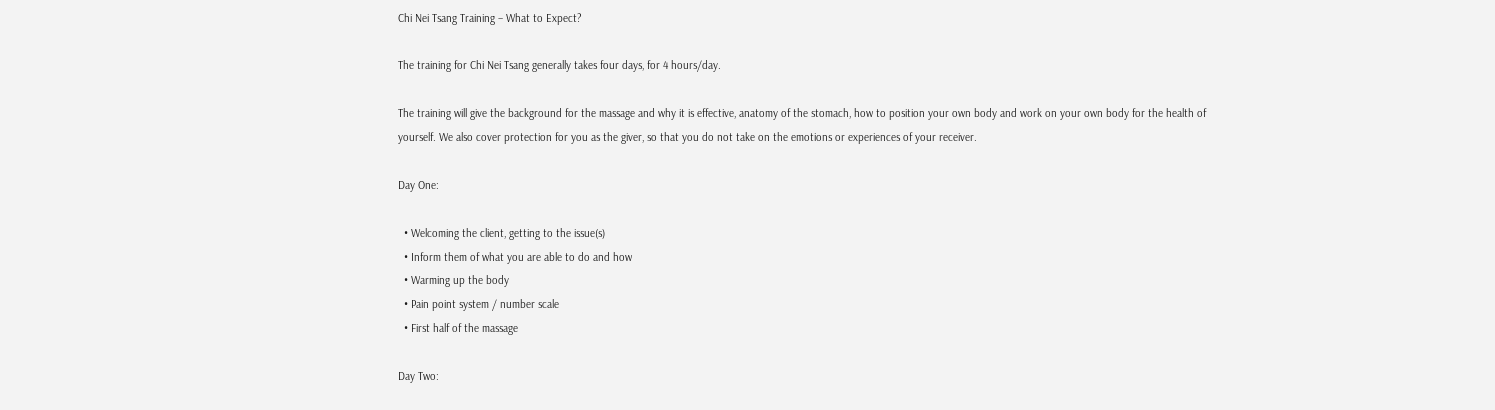Chi Nei Tsang Training – What to Expect?

The training for Chi Nei Tsang generally takes four days, for 4 hours/day.

The training will give the background for the massage and why it is effective, anatomy of the stomach, how to position your own body and work on your own body for the health of yourself. We also cover protection for you as the giver, so that you do not take on the emotions or experiences of your receiver.

Day One:

  • Welcoming the client, getting to the issue(s)
  • Inform them of what you are able to do and how
  • Warming up the body
  • Pain point system / number scale
  • First half of the massage

Day Two: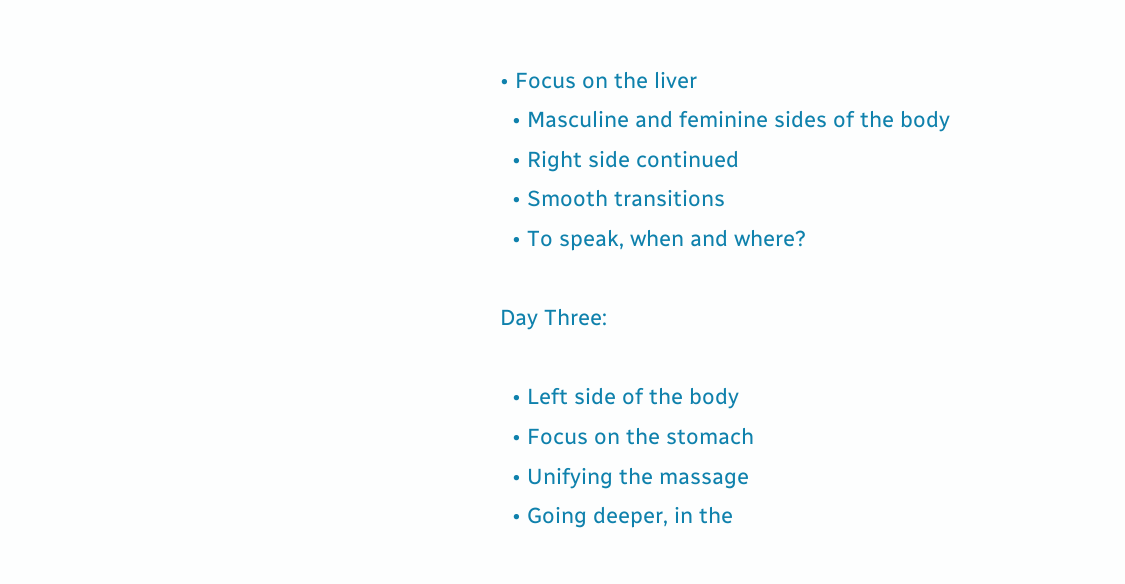• Focus on the liver
  • Masculine and feminine sides of the body
  • Right side continued
  • Smooth transitions
  • To speak, when and where?

Day Three:

  • Left side of the body
  • Focus on the stomach
  • Unifying the massage
  • Going deeper, in the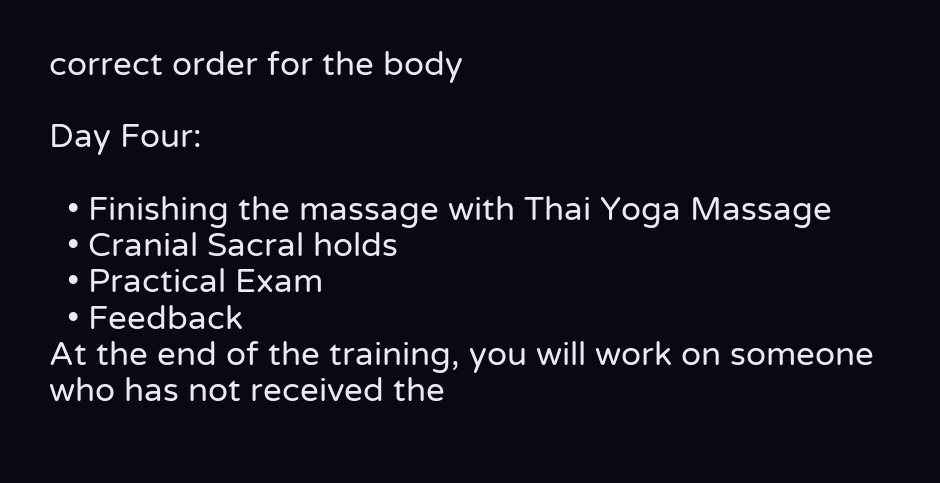correct order for the body

Day Four:

  • Finishing the massage with Thai Yoga Massage
  • Cranial Sacral holds
  • Practical Exam
  • Feedback
At the end of the training, you will work on someone who has not received the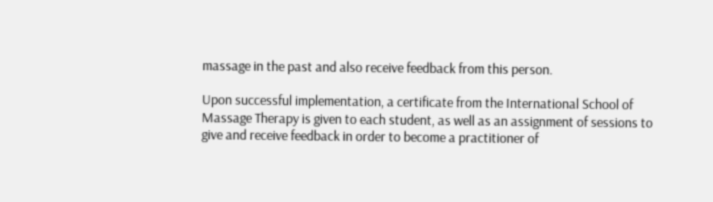massage in the past and also receive feedback from this person.

Upon successful implementation, a certificate from the International School of Massage Therapy is given to each student, as well as an assignment of sessions to give and receive feedback in order to become a practitioner of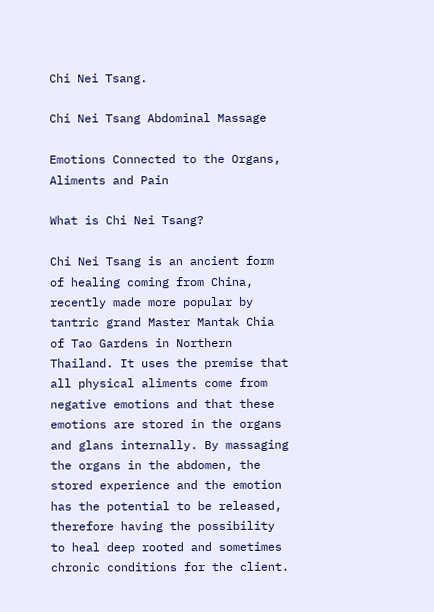Chi Nei Tsang.

Chi Nei Tsang Abdominal Massage

Emotions Connected to the Organs, Aliments and Pain

What is Chi Nei Tsang?

Chi Nei Tsang is an ancient form of healing coming from China, recently made more popular by tantric grand Master Mantak Chia of Tao Gardens in Northern Thailand. It uses the premise that all physical aliments come from negative emotions and that these emotions are stored in the organs and glans internally. By massaging the organs in the abdomen, the stored experience and the emotion has the potential to be released, therefore having the possibility to heal deep rooted and sometimes chronic conditions for the client.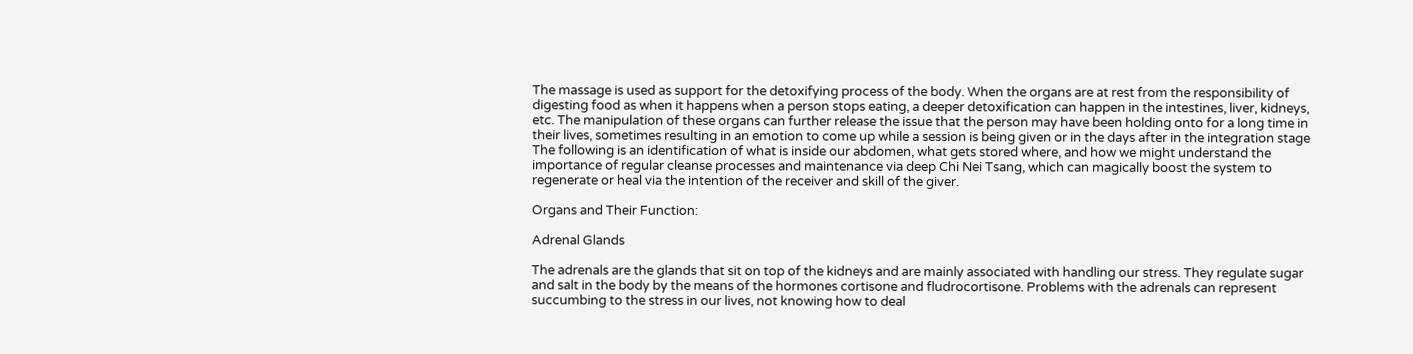The massage is used as support for the detoxifying process of the body. When the organs are at rest from the responsibility of digesting food as when it happens when a person stops eating, a deeper detoxification can happen in the intestines, liver, kidneys, etc. The manipulation of these organs can further release the issue that the person may have been holding onto for a long time in their lives, sometimes resulting in an emotion to come up while a session is being given or in the days after in the integration stage The following is an identification of what is inside our abdomen, what gets stored where, and how we might understand the importance of regular cleanse processes and maintenance via deep Chi Nei Tsang, which can magically boost the system to regenerate or heal via the intention of the receiver and skill of the giver.

Organs and Their Function:

Adrenal Glands

The adrenals are the glands that sit on top of the kidneys and are mainly associated with handling our stress. They regulate sugar and salt in the body by the means of the hormones cortisone and fludrocortisone. Problems with the adrenals can represent succumbing to the stress in our lives, not knowing how to deal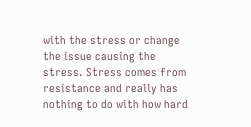with the stress or change the issue causing the stress. Stress comes from resistance and really has nothing to do with how hard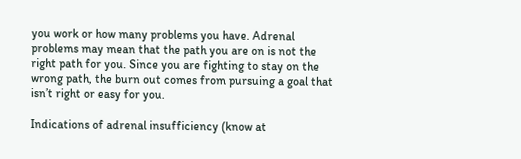you work or how many problems you have. Adrenal problems may mean that the path you are on is not the right path for you. Since you are fighting to stay on the wrong path, the burn out comes from pursuing a goal that isn’t right or easy for you.

Indications of adrenal insufficiency (know at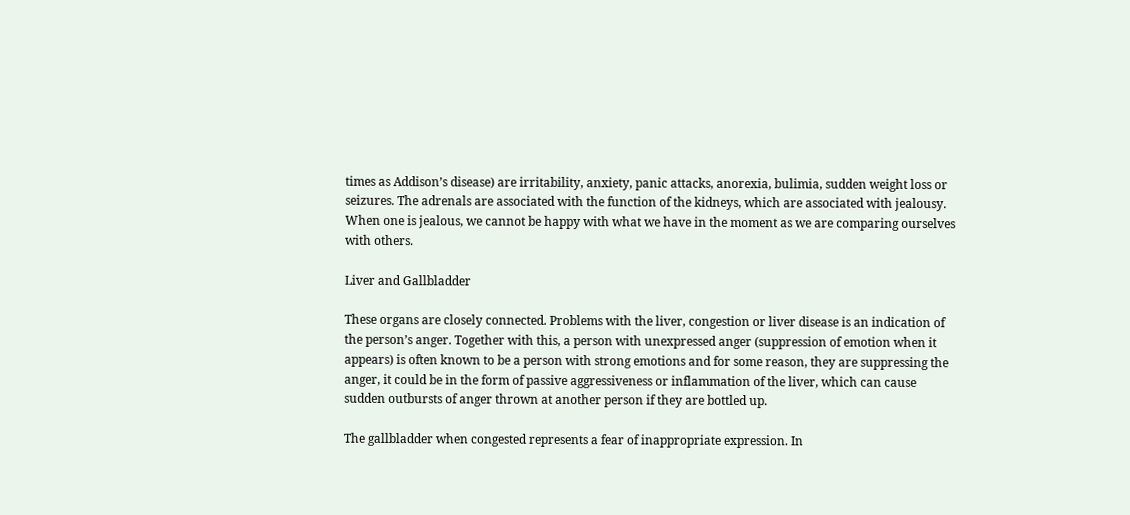times as Addison’s disease) are irritability, anxiety, panic attacks, anorexia, bulimia, sudden weight loss or seizures. The adrenals are associated with the function of the kidneys, which are associated with jealousy. When one is jealous, we cannot be happy with what we have in the moment as we are comparing ourselves with others.

Liver and Gallbladder

These organs are closely connected. Problems with the liver, congestion or liver disease is an indication of the person’s anger. Together with this, a person with unexpressed anger (suppression of emotion when it appears) is often known to be a person with strong emotions and for some reason, they are suppressing the anger, it could be in the form of passive aggressiveness or inflammation of the liver, which can cause sudden outbursts of anger thrown at another person if they are bottled up.

The gallbladder when congested represents a fear of inappropriate expression. In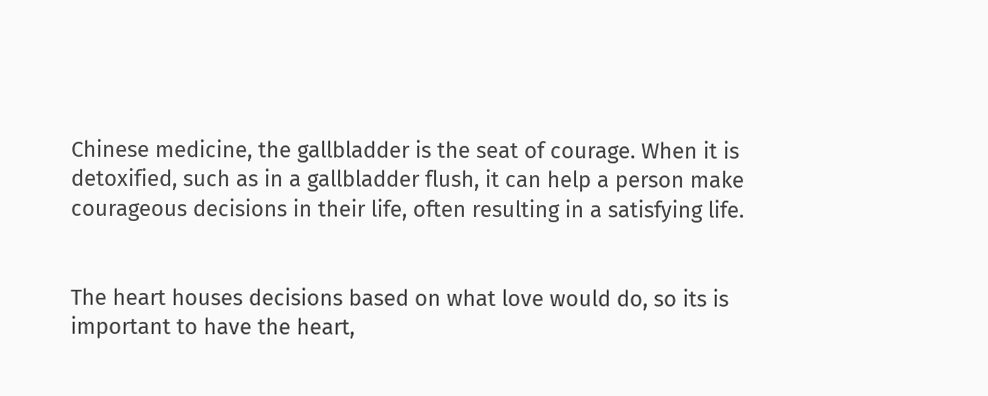Chinese medicine, the gallbladder is the seat of courage. When it is detoxified, such as in a gallbladder flush, it can help a person make courageous decisions in their life, often resulting in a satisfying life.


The heart houses decisions based on what love would do, so its is important to have the heart,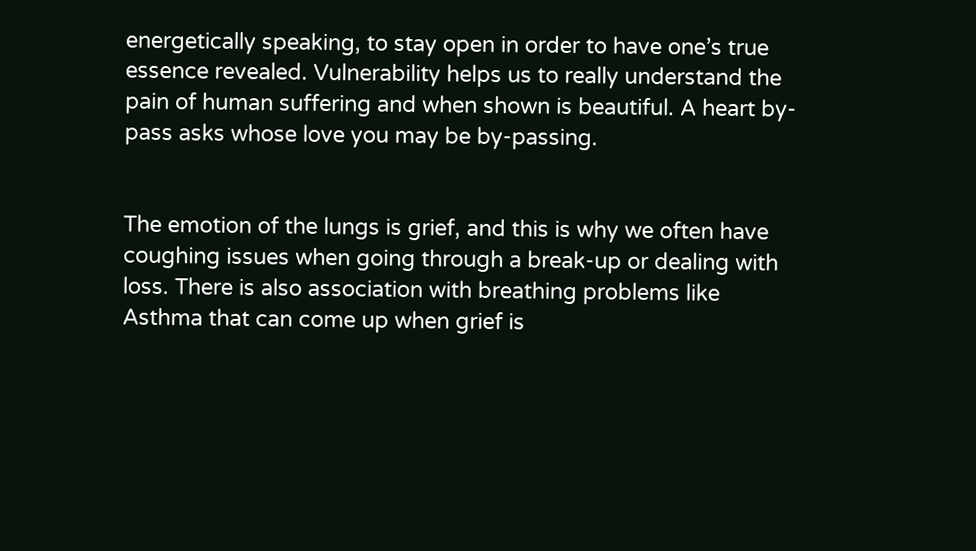energetically speaking, to stay open in order to have one’s true essence revealed. Vulnerability helps us to really understand the pain of human suffering and when shown is beautiful. A heart by-pass asks whose love you may be by-passing.


The emotion of the lungs is grief, and this is why we often have coughing issues when going through a break-up or dealing with loss. There is also association with breathing problems like Asthma that can come up when grief is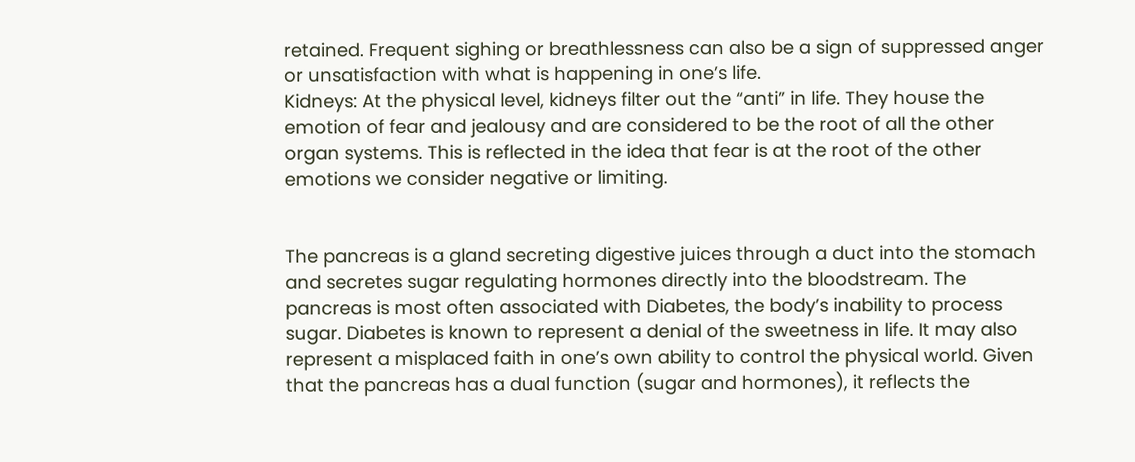retained. Frequent sighing or breathlessness can also be a sign of suppressed anger or unsatisfaction with what is happening in one’s life.
Kidneys: At the physical level, kidneys filter out the “anti” in life. They house the emotion of fear and jealousy and are considered to be the root of all the other organ systems. This is reflected in the idea that fear is at the root of the other emotions we consider negative or limiting.


The pancreas is a gland secreting digestive juices through a duct into the stomach and secretes sugar regulating hormones directly into the bloodstream. The pancreas is most often associated with Diabetes, the body’s inability to process sugar. Diabetes is known to represent a denial of the sweetness in life. It may also represent a misplaced faith in one’s own ability to control the physical world. Given that the pancreas has a dual function (sugar and hormones), it reflects the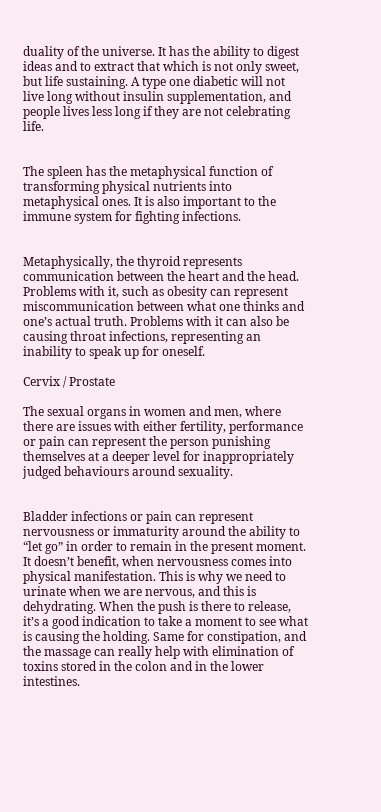duality of the universe. It has the ability to digest ideas and to extract that which is not only sweet, but life sustaining. A type one diabetic will not live long without insulin supplementation, and people lives less long if they are not celebrating life.


The spleen has the metaphysical function of transforming physical nutrients into metaphysical ones. It is also important to the immune system for fighting infections.


Metaphysically, the thyroid represents communication between the heart and the head. Problems with it, such as obesity can represent miscommunication between what one thinks and one’s actual truth. Problems with it can also be causing throat infections, representing an inability to speak up for oneself.

Cervix / Prostate

The sexual organs in women and men, where there are issues with either fertility, performance or pain can represent the person punishing themselves at a deeper level for inappropriately judged behaviours around sexuality.


Bladder infections or pain can represent nervousness or immaturity around the ability to “let go” in order to remain in the present moment. It doesn’t benefit, when nervousness comes into physical manifestation. This is why we need to urinate when we are nervous, and this is dehydrating. When the push is there to release, it’s a good indication to take a moment to see what is causing the holding. Same for constipation, and the massage can really help with elimination of toxins stored in the colon and in the lower intestines.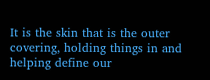It is the skin that is the outer covering, holding things in and helping define our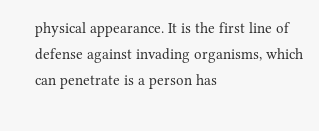physical appearance. It is the first line of defense against invading organisms, which can penetrate is a person has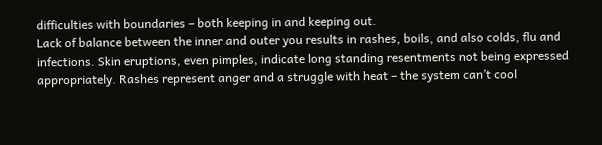difficulties with boundaries – both keeping in and keeping out.
Lack of balance between the inner and outer you results in rashes, boils, and also colds, flu and infections. Skin eruptions, even pimples, indicate long standing resentments not being expressed appropriately. Rashes represent anger and a struggle with heat – the system can’t cool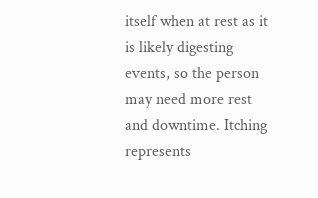itself when at rest as it is likely digesting events, so the person may need more rest and downtime. Itching represents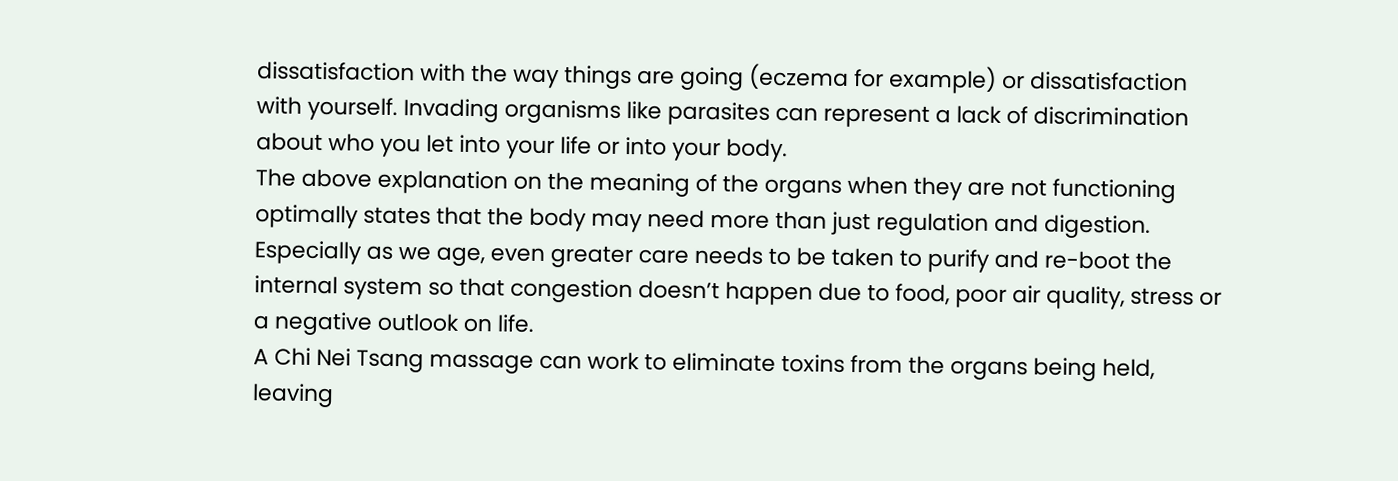dissatisfaction with the way things are going (eczema for example) or dissatisfaction with yourself. Invading organisms like parasites can represent a lack of discrimination about who you let into your life or into your body.
The above explanation on the meaning of the organs when they are not functioning optimally states that the body may need more than just regulation and digestion. Especially as we age, even greater care needs to be taken to purify and re-boot the internal system so that congestion doesn’t happen due to food, poor air quality, stress or a negative outlook on life.
A Chi Nei Tsang massage can work to eliminate toxins from the organs being held, leaving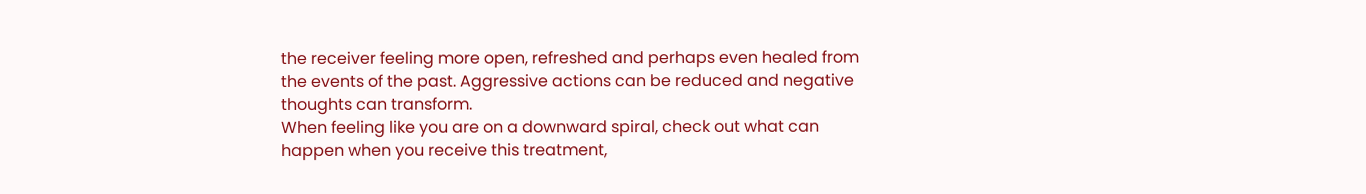the receiver feeling more open, refreshed and perhaps even healed from the events of the past. Aggressive actions can be reduced and negative thoughts can transform.
When feeling like you are on a downward spiral, check out what can happen when you receive this treatment,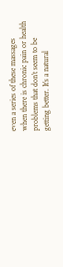even a series of these massages when there is chronic pain or health problems that don’t seem to be getting better. It’s a natural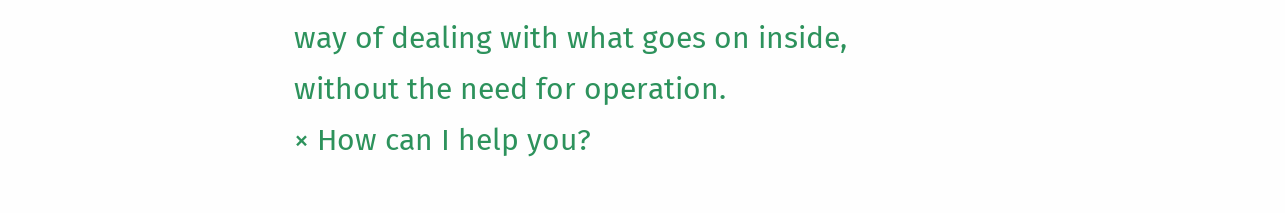way of dealing with what goes on inside, without the need for operation.
× How can I help you?